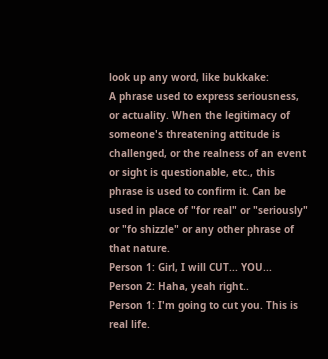look up any word, like bukkake:
A phrase used to express seriousness, or actuality. When the legitimacy of someone's threatening attitude is challenged, or the realness of an event or sight is questionable, etc., this phrase is used to confirm it. Can be used in place of "for real" or "seriously" or "fo shizzle" or any other phrase of that nature.
Person 1: Girl, I will CUT... YOU...
Person 2: Haha, yeah right..
Person 1: I'm going to cut you. This is real life.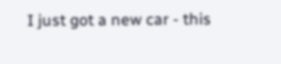I just got a new car - this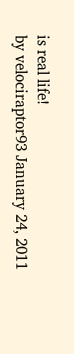is real life!
by velociraptor93 January 24, 2011